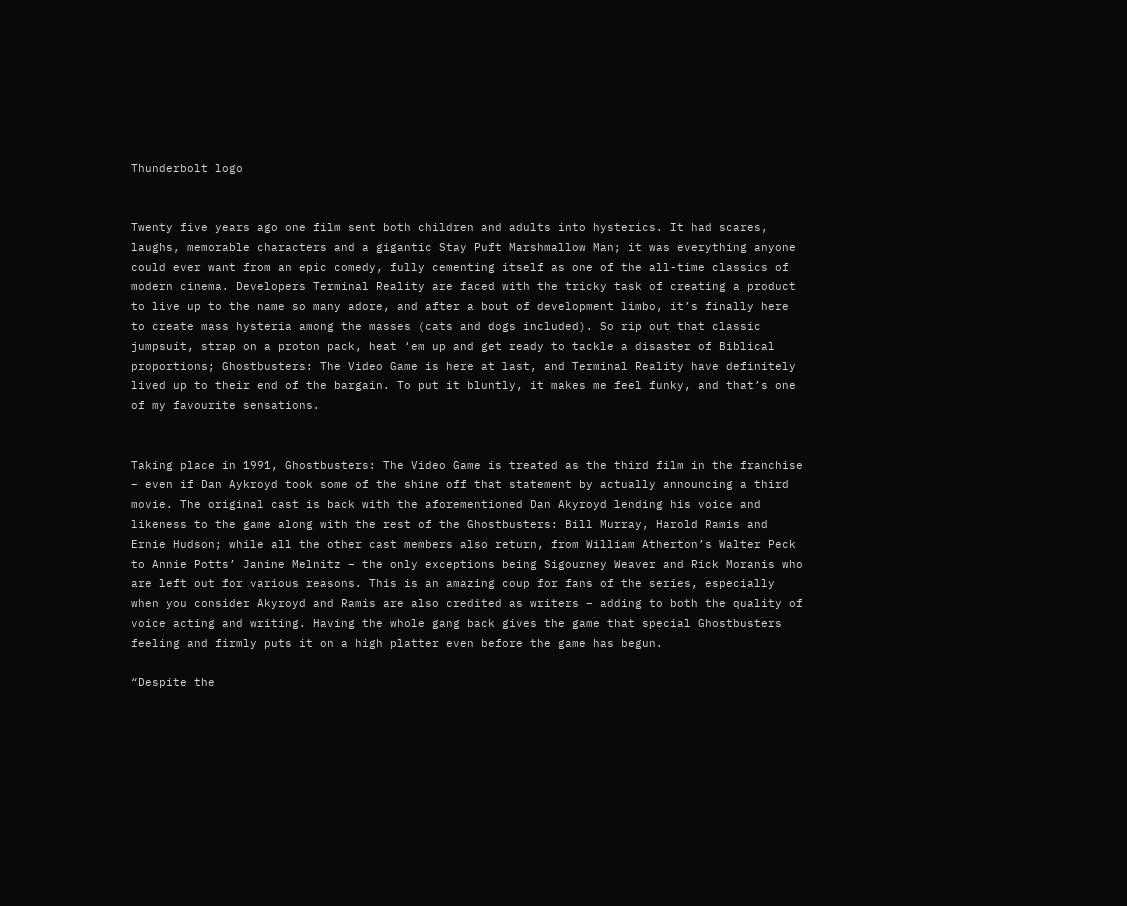Thunderbolt logo


Twenty five years ago one film sent both children and adults into hysterics. It had scares, laughs, memorable characters and a gigantic Stay Puft Marshmallow Man; it was everything anyone could ever want from an epic comedy, fully cementing itself as one of the all-time classics of modern cinema. Developers Terminal Reality are faced with the tricky task of creating a product to live up to the name so many adore, and after a bout of development limbo, it’s finally here to create mass hysteria among the masses (cats and dogs included). So rip out that classic jumpsuit, strap on a proton pack, heat ‘em up and get ready to tackle a disaster of Biblical proportions; Ghostbusters: The Video Game is here at last, and Terminal Reality have definitely lived up to their end of the bargain. To put it bluntly, it makes me feel funky, and that’s one of my favourite sensations.


Taking place in 1991, Ghostbusters: The Video Game is treated as the third film in the franchise – even if Dan Aykroyd took some of the shine off that statement by actually announcing a third movie. The original cast is back with the aforementioned Dan Akyroyd lending his voice and likeness to the game along with the rest of the Ghostbusters: Bill Murray, Harold Ramis and Ernie Hudson; while all the other cast members also return, from William Atherton’s Walter Peck to Annie Potts’ Janine Melnitz – the only exceptions being Sigourney Weaver and Rick Moranis who are left out for various reasons. This is an amazing coup for fans of the series, especially when you consider Akyroyd and Ramis are also credited as writers – adding to both the quality of voice acting and writing. Having the whole gang back gives the game that special Ghostbusters feeling and firmly puts it on a high platter even before the game has begun.

“Despite the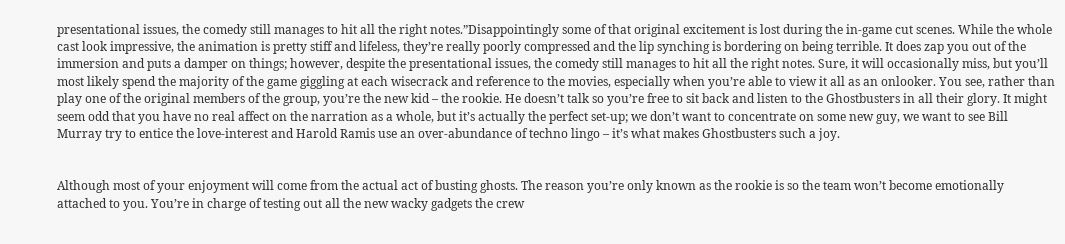presentational issues, the comedy still manages to hit all the right notes.”Disappointingly some of that original excitement is lost during the in-game cut scenes. While the whole cast look impressive, the animation is pretty stiff and lifeless, they’re really poorly compressed and the lip synching is bordering on being terrible. It does zap you out of the immersion and puts a damper on things; however, despite the presentational issues, the comedy still manages to hit all the right notes. Sure, it will occasionally miss, but you’ll most likely spend the majority of the game giggling at each wisecrack and reference to the movies, especially when you’re able to view it all as an onlooker. You see, rather than play one of the original members of the group, you’re the new kid – the rookie. He doesn’t talk so you’re free to sit back and listen to the Ghostbusters in all their glory. It might seem odd that you have no real affect on the narration as a whole, but it’s actually the perfect set-up; we don’t want to concentrate on some new guy, we want to see Bill Murray try to entice the love-interest and Harold Ramis use an over-abundance of techno lingo – it’s what makes Ghostbusters such a joy.


Although most of your enjoyment will come from the actual act of busting ghosts. The reason you’re only known as the rookie is so the team won’t become emotionally attached to you. You’re in charge of testing out all the new wacky gadgets the crew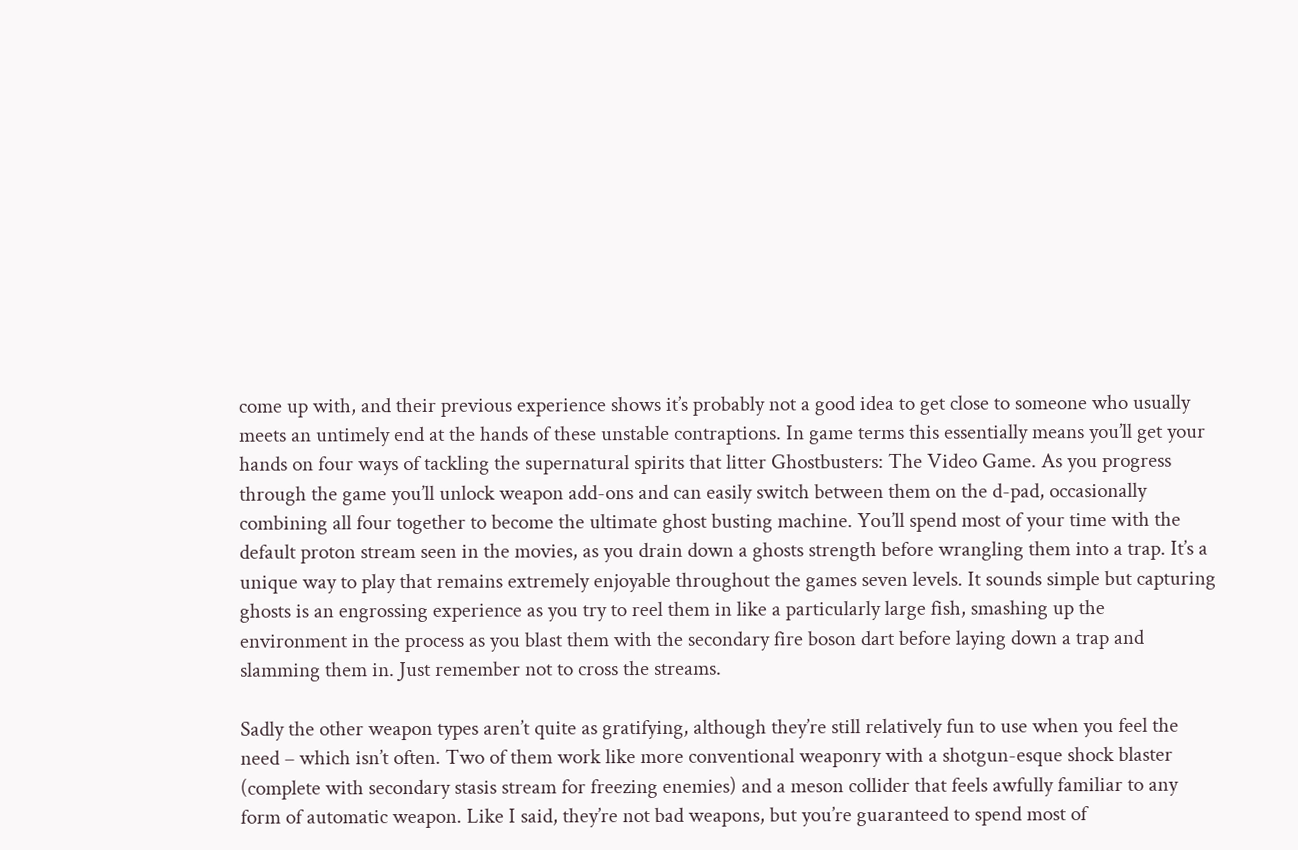come up with, and their previous experience shows it’s probably not a good idea to get close to someone who usually meets an untimely end at the hands of these unstable contraptions. In game terms this essentially means you’ll get your hands on four ways of tackling the supernatural spirits that litter Ghostbusters: The Video Game. As you progress through the game you’ll unlock weapon add-ons and can easily switch between them on the d-pad, occasionally combining all four together to become the ultimate ghost busting machine. You’ll spend most of your time with the default proton stream seen in the movies, as you drain down a ghosts strength before wrangling them into a trap. It’s a unique way to play that remains extremely enjoyable throughout the games seven levels. It sounds simple but capturing ghosts is an engrossing experience as you try to reel them in like a particularly large fish, smashing up the environment in the process as you blast them with the secondary fire boson dart before laying down a trap and slamming them in. Just remember not to cross the streams.

Sadly the other weapon types aren’t quite as gratifying, although they’re still relatively fun to use when you feel the need – which isn’t often. Two of them work like more conventional weaponry with a shotgun-esque shock blaster (complete with secondary stasis stream for freezing enemies) and a meson collider that feels awfully familiar to any form of automatic weapon. Like I said, they’re not bad weapons, but you’re guaranteed to spend most of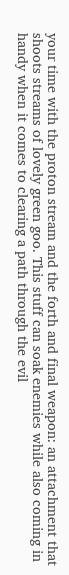your time with the proton stream and the forth and final weapon: an attachment that shoots streams of lovely green goo. This stuff can soak enemies while also coming in handy when it comes to clearing a path through the evil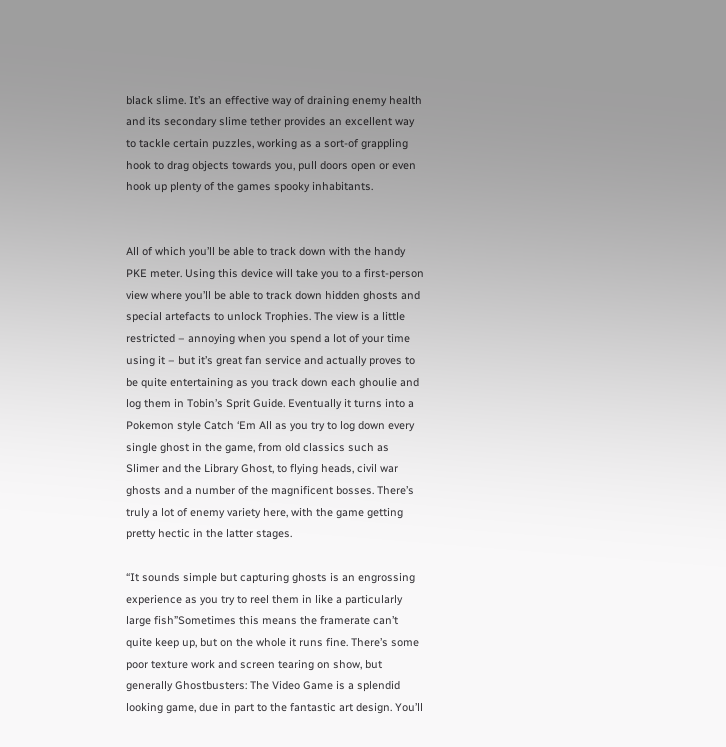black slime. It’s an effective way of draining enemy health and its secondary slime tether provides an excellent way to tackle certain puzzles, working as a sort-of grappling hook to drag objects towards you, pull doors open or even hook up plenty of the games spooky inhabitants.


All of which you’ll be able to track down with the handy PKE meter. Using this device will take you to a first-person view where you’ll be able to track down hidden ghosts and special artefacts to unlock Trophies. The view is a little restricted – annoying when you spend a lot of your time using it – but it’s great fan service and actually proves to be quite entertaining as you track down each ghoulie and log them in Tobin’s Sprit Guide. Eventually it turns into a Pokemon style Catch ‘Em All as you try to log down every single ghost in the game, from old classics such as Slimer and the Library Ghost, to flying heads, civil war ghosts and a number of the magnificent bosses. There’s truly a lot of enemy variety here, with the game getting pretty hectic in the latter stages.

“It sounds simple but capturing ghosts is an engrossing experience as you try to reel them in like a particularly large fish”Sometimes this means the framerate can’t quite keep up, but on the whole it runs fine. There’s some poor texture work and screen tearing on show, but generally Ghostbusters: The Video Game is a splendid looking game, due in part to the fantastic art design. You’ll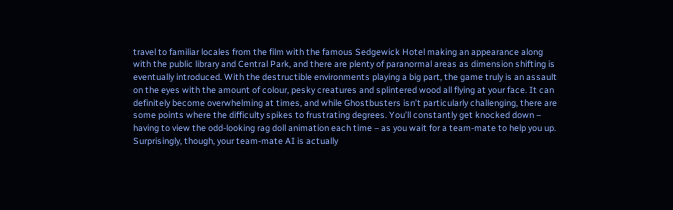travel to familiar locales from the film with the famous Sedgewick Hotel making an appearance along with the public library and Central Park, and there are plenty of paranormal areas as dimension shifting is eventually introduced. With the destructible environments playing a big part, the game truly is an assault on the eyes with the amount of colour, pesky creatures and splintered wood all flying at your face. It can definitely become overwhelming at times, and while Ghostbusters isn’t particularly challenging, there are some points where the difficulty spikes to frustrating degrees. You’ll constantly get knocked down – having to view the odd-looking rag doll animation each time – as you wait for a team-mate to help you up. Surprisingly, though, your team-mate AI is actually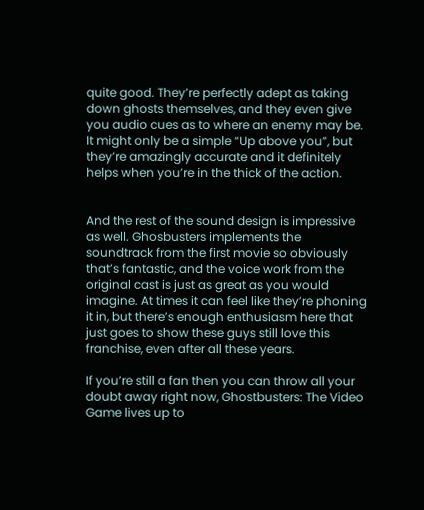quite good. They’re perfectly adept as taking down ghosts themselves, and they even give you audio cues as to where an enemy may be. It might only be a simple “Up above you”, but they’re amazingly accurate and it definitely helps when you’re in the thick of the action.


And the rest of the sound design is impressive as well. Ghosbusters implements the soundtrack from the first movie so obviously that’s fantastic, and the voice work from the original cast is just as great as you would imagine. At times it can feel like they’re phoning it in, but there’s enough enthusiasm here that just goes to show these guys still love this franchise, even after all these years.

If you’re still a fan then you can throw all your doubt away right now, Ghostbusters: The Video Game lives up to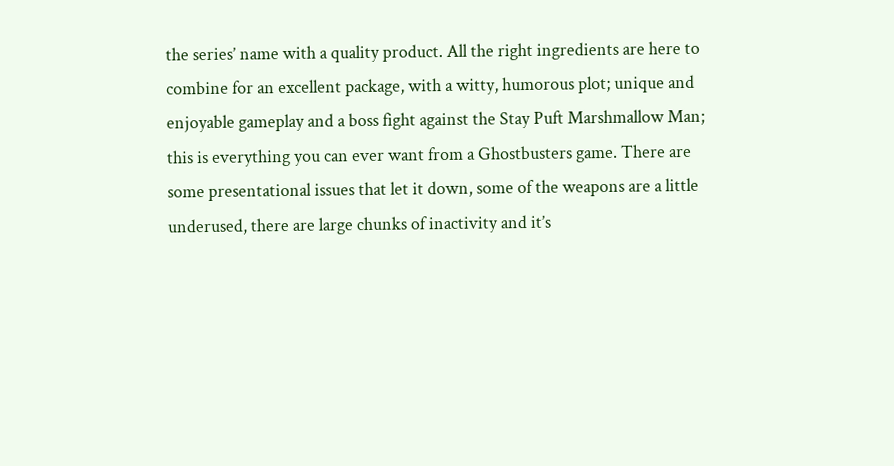the series’ name with a quality product. All the right ingredients are here to combine for an excellent package, with a witty, humorous plot; unique and enjoyable gameplay and a boss fight against the Stay Puft Marshmallow Man; this is everything you can ever want from a Ghostbusters game. There are some presentational issues that let it down, some of the weapons are a little underused, there are large chunks of inactivity and it’s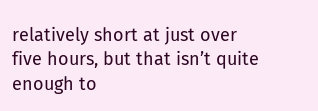relatively short at just over five hours, but that isn’t quite enough to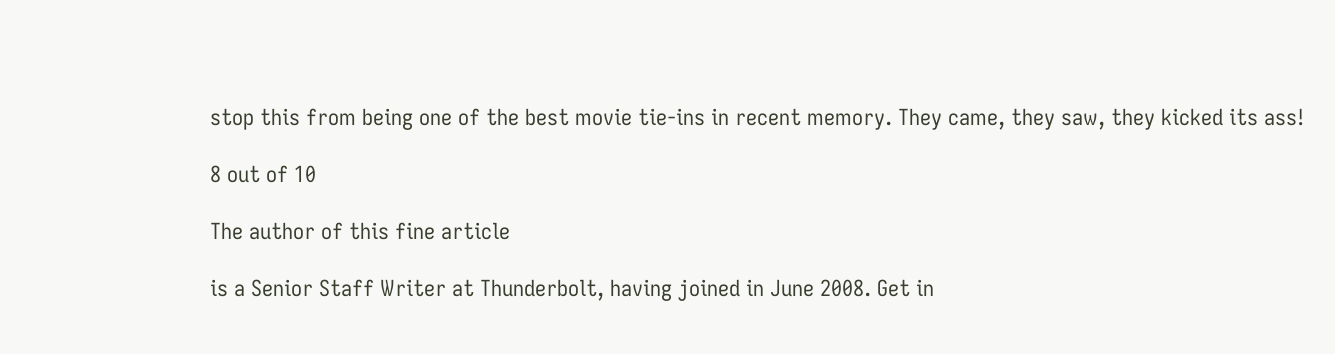stop this from being one of the best movie tie-ins in recent memory. They came, they saw, they kicked its ass!

8 out of 10

The author of this fine article

is a Senior Staff Writer at Thunderbolt, having joined in June 2008. Get in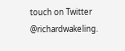touch on Twitter @richardwakeling.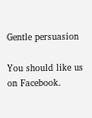Gentle persuasion

You should like us on Facebook.